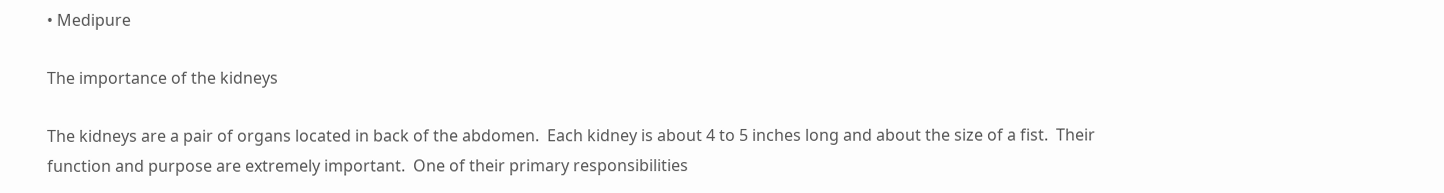• Medipure

The importance of the kidneys

The kidneys are a pair of organs located in back of the abdomen.  Each kidney is about 4 to 5 inches long and about the size of a fist.  Their function and purpose are extremely important.  One of their primary responsibilities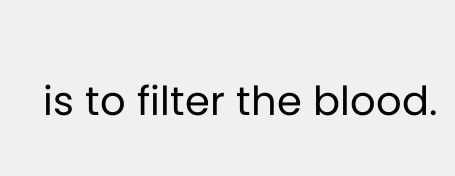is to filter the blood.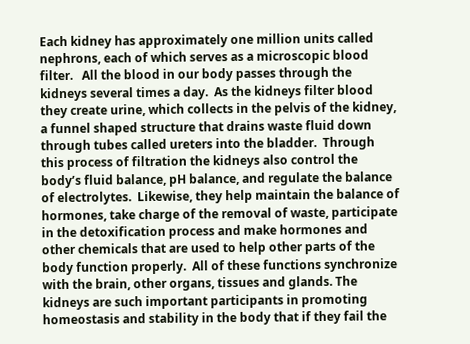Each kidney has approximately one million units called nephrons, each of which serves as a microscopic blood filter.   All the blood in our body passes through the kidneys several times a day.  As the kidneys filter blood they create urine, which collects in the pelvis of the kidney, a funnel shaped structure that drains waste fluid down through tubes called ureters into the bladder.  Through this process of filtration the kidneys also control the body’s fluid balance, pH balance, and regulate the balance of electrolytes.  Likewise, they help maintain the balance of hormones, take charge of the removal of waste, participate in the detoxification process and make hormones and other chemicals that are used to help other parts of the body function properly.  All of these functions synchronize with the brain, other organs, tissues and glands. The kidneys are such important participants in promoting homeostasis and stability in the body that if they fail the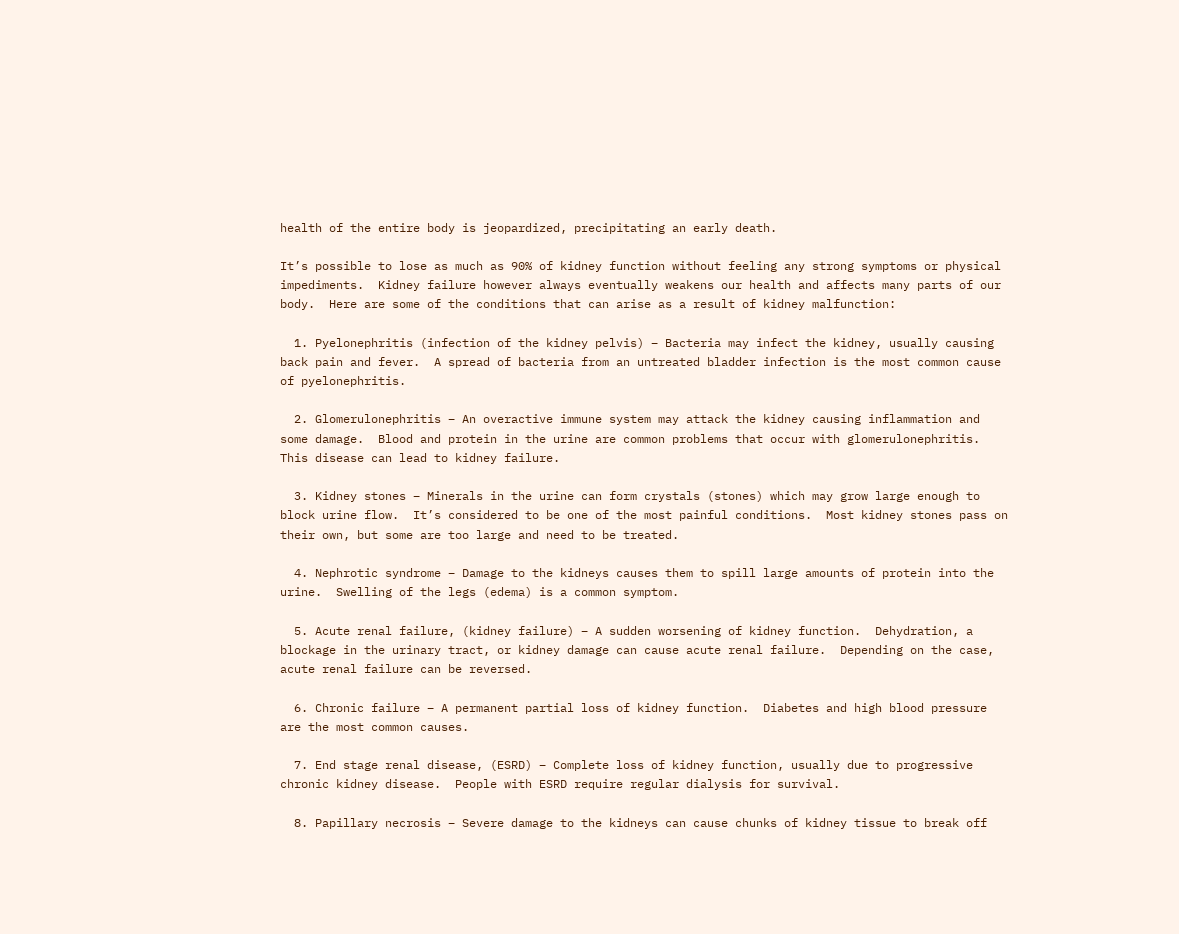health of the entire body is jeopardized, precipitating an early death.

It’s possible to lose as much as 90% of kidney function without feeling any strong symptoms or physical impediments.  Kidney failure however always eventually weakens our health and affects many parts of our body.  Here are some of the conditions that can arise as a result of kidney malfunction:

  1. Pyelonephritis (infection of the kidney pelvis) – Bacteria may infect the kidney, usually causing back pain and fever.  A spread of bacteria from an untreated bladder infection is the most common cause of pyelonephritis.

  2. Glomerulonephritis – An overactive immune system may attack the kidney causing inflammation and some damage.  Blood and protein in the urine are common problems that occur with glomerulonephritis.  This disease can lead to kidney failure.

  3. Kidney stones – Minerals in the urine can form crystals (stones) which may grow large enough to block urine flow.  It’s considered to be one of the most painful conditions.  Most kidney stones pass on their own, but some are too large and need to be treated.

  4. Nephrotic syndrome – Damage to the kidneys causes them to spill large amounts of protein into the urine.  Swelling of the legs (edema) is a common symptom.

  5. Acute renal failure, (kidney failure) – A sudden worsening of kidney function.  Dehydration, a blockage in the urinary tract, or kidney damage can cause acute renal failure.  Depending on the case, acute renal failure can be reversed.

  6. Chronic failure – A permanent partial loss of kidney function.  Diabetes and high blood pressure are the most common causes.

  7. End stage renal disease, (ESRD) – Complete loss of kidney function, usually due to progressive chronic kidney disease.  People with ESRD require regular dialysis for survival.

  8. Papillary necrosis – Severe damage to the kidneys can cause chunks of kidney tissue to break off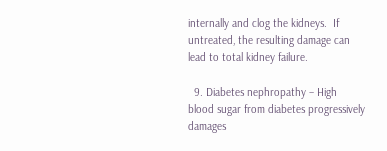internally and clog the kidneys.  If untreated, the resulting damage can lead to total kidney failure.

  9. Diabetes nephropathy – High blood sugar from diabetes progressively damages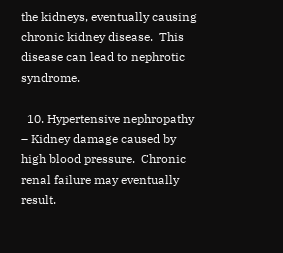the kidneys, eventually causing chronic kidney disease.  This disease can lead to nephrotic syndrome.

  10. Hypertensive nephropathy – Kidney damage caused by high blood pressure.  Chronic renal failure may eventually result.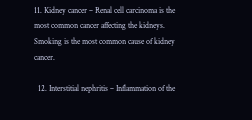11. Kidney cancer – Renal cell carcinoma is the most common cancer affecting the kidneys.  Smoking is the most common cause of kidney cancer.

  12. Interstitial nephritis – Inflammation of the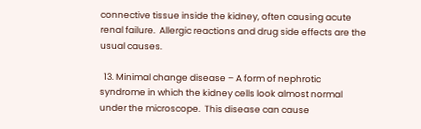connective tissue inside the kidney, often causing acute renal failure.  Allergic reactions and drug side effects are the usual causes.

  13. Minimal change disease – A form of nephrotic syndrome in which the kidney cells look almost normal under the microscope.  This disease can cause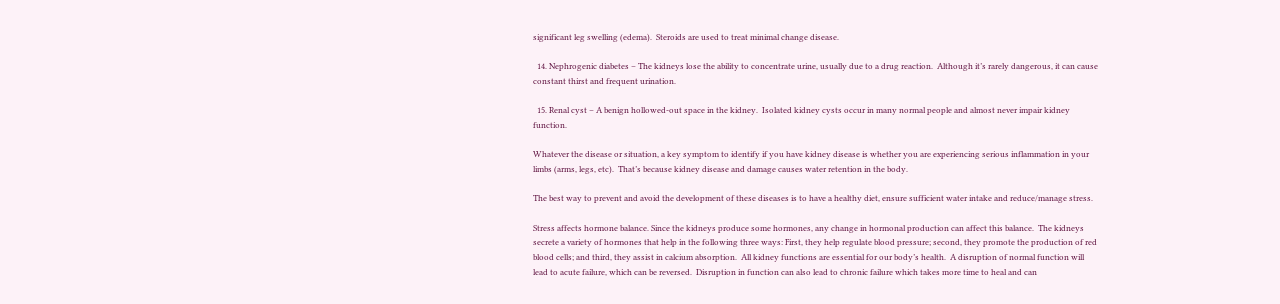significant leg swelling (edema).  Steroids are used to treat minimal change disease.

  14. Nephrogenic diabetes – The kidneys lose the ability to concentrate urine, usually due to a drug reaction.  Although it’s rarely dangerous, it can cause constant thirst and frequent urination.

  15. Renal cyst – A benign hollowed-out space in the kidney.  Isolated kidney cysts occur in many normal people and almost never impair kidney function.

Whatever the disease or situation, a key symptom to identify if you have kidney disease is whether you are experiencing serious inflammation in your limbs (arms, legs, etc).  That’s because kidney disease and damage causes water retention in the body.

The best way to prevent and avoid the development of these diseases is to have a healthy diet, ensure sufficient water intake and reduce/manage stress.

Stress affects hormone balance. Since the kidneys produce some hormones, any change in hormonal production can affect this balance.  The kidneys secrete a variety of hormones that help in the following three ways: First, they help regulate blood pressure; second, they promote the production of red blood cells; and third, they assist in calcium absorption.  All kidney functions are essential for our body’s health.  A disruption of normal function will lead to acute failure, which can be reversed.  Disruption in function can also lead to chronic failure which takes more time to heal and can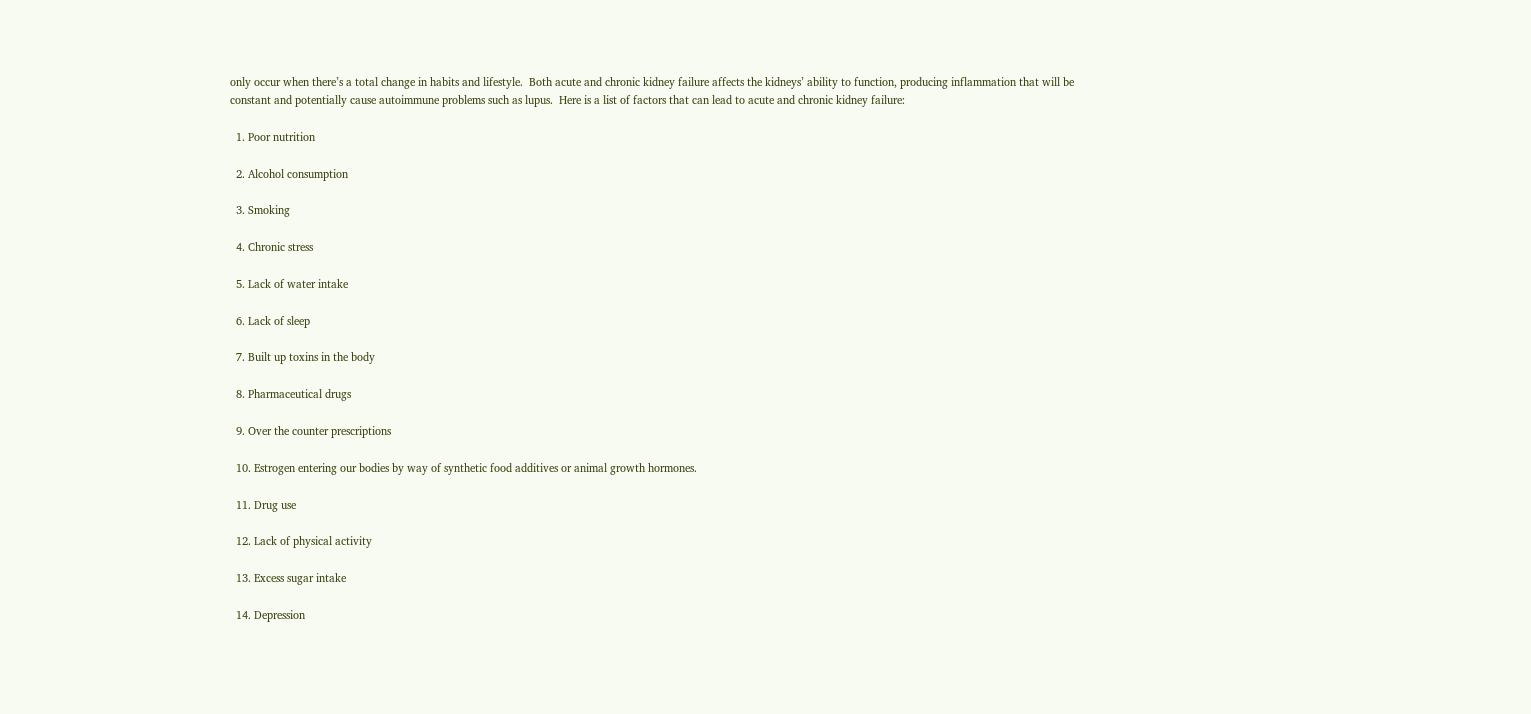only occur when there’s a total change in habits and lifestyle.  Both acute and chronic kidney failure affects the kidneys’ ability to function, producing inflammation that will be constant and potentially cause autoimmune problems such as lupus.  Here is a list of factors that can lead to acute and chronic kidney failure:

  1. Poor nutrition

  2. Alcohol consumption

  3. Smoking

  4. Chronic stress

  5. Lack of water intake

  6. Lack of sleep

  7. Built up toxins in the body

  8. Pharmaceutical drugs

  9. Over the counter prescriptions

  10. Estrogen entering our bodies by way of synthetic food additives or animal growth hormones.

  11. Drug use

  12. Lack of physical activity

  13. Excess sugar intake

  14. Depression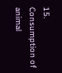15. Consumption of animal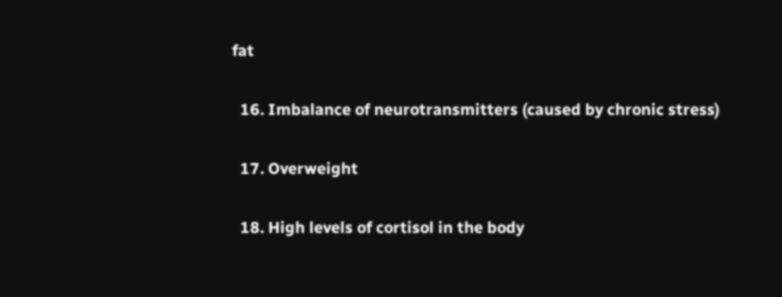fat

  16. Imbalance of neurotransmitters (caused by chronic stress)

  17. Overweight

  18. High levels of cortisol in the body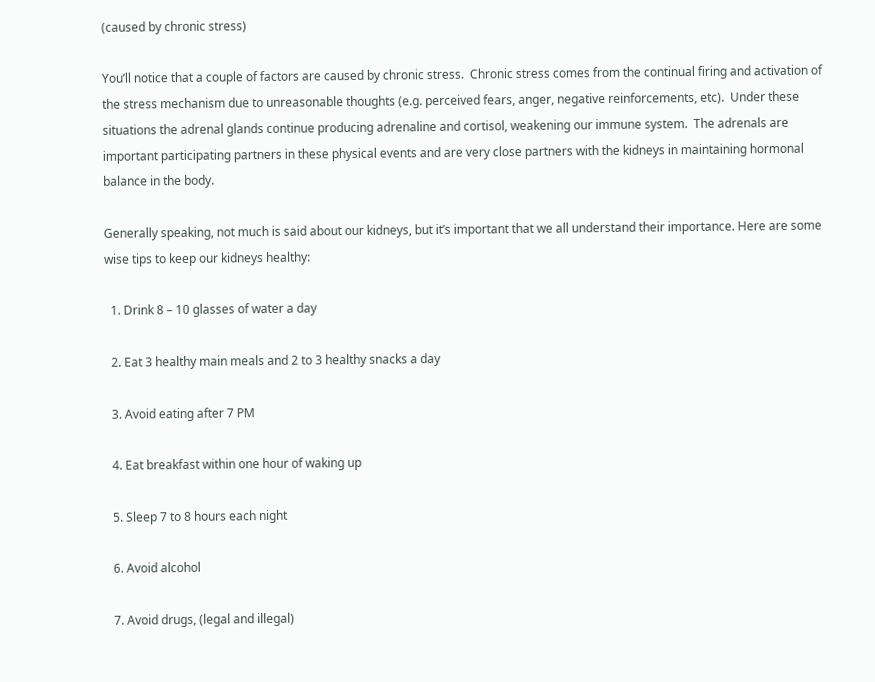(caused by chronic stress)

You’ll notice that a couple of factors are caused by chronic stress.  Chronic stress comes from the continual firing and activation of the stress mechanism due to unreasonable thoughts (e.g. perceived fears, anger, negative reinforcements, etc).  Under these situations the adrenal glands continue producing adrenaline and cortisol, weakening our immune system.  The adrenals are important participating partners in these physical events and are very close partners with the kidneys in maintaining hormonal balance in the body.

Generally speaking, not much is said about our kidneys, but it’s important that we all understand their importance. Here are some wise tips to keep our kidneys healthy:

  1. Drink 8 – 10 glasses of water a day

  2. Eat 3 healthy main meals and 2 to 3 healthy snacks a day

  3. Avoid eating after 7 PM

  4. Eat breakfast within one hour of waking up

  5. Sleep 7 to 8 hours each night

  6. Avoid alcohol

  7. Avoid drugs, (legal and illegal)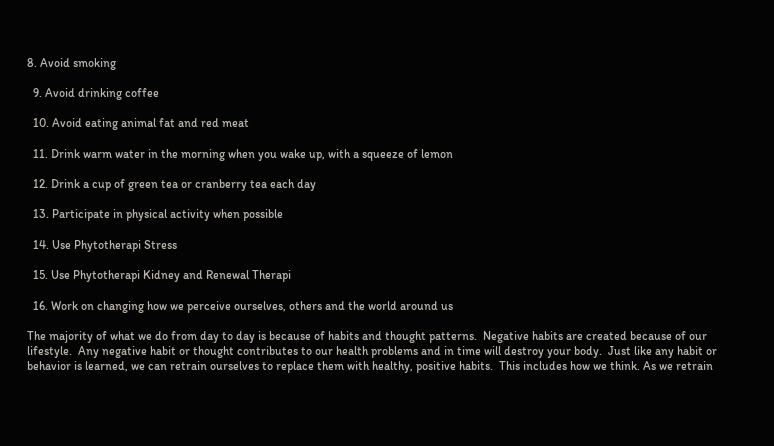8. Avoid smoking

  9. Avoid drinking coffee

  10. Avoid eating animal fat and red meat

  11. Drink warm water in the morning when you wake up, with a squeeze of lemon

  12. Drink a cup of green tea or cranberry tea each day

  13. Participate in physical activity when possible

  14. Use Phytotherapi Stress

  15. Use Phytotherapi Kidney and Renewal Therapi

  16. Work on changing how we perceive ourselves, others and the world around us

The majority of what we do from day to day is because of habits and thought patterns.  Negative habits are created because of our lifestyle.  Any negative habit or thought contributes to our health problems and in time will destroy your body.  Just like any habit or behavior is learned, we can retrain ourselves to replace them with healthy, positive habits.  This includes how we think. As we retrain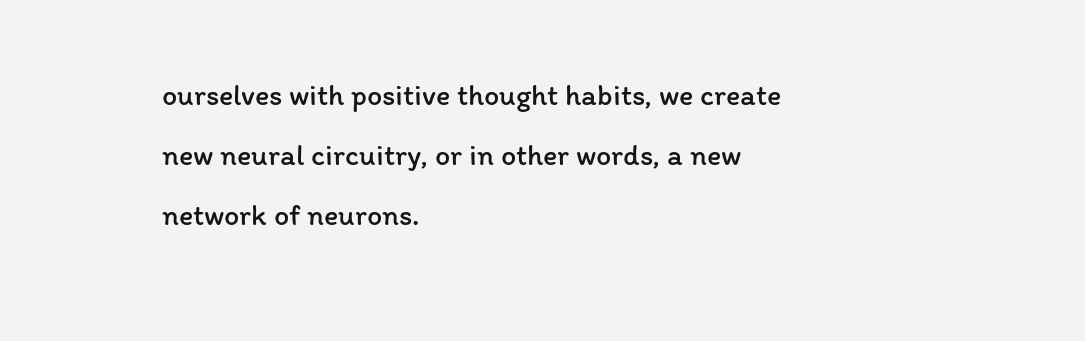ourselves with positive thought habits, we create new neural circuitry, or in other words, a new network of neurons.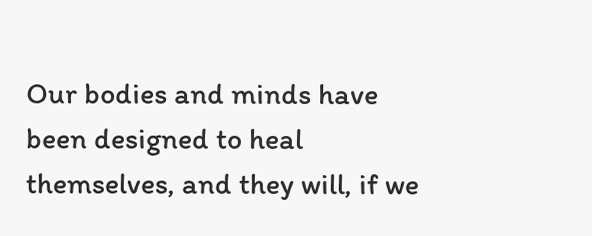Our bodies and minds have been designed to heal themselves, and they will, if we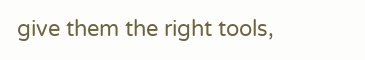give them the right tools,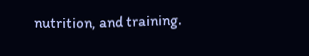nutrition, and training.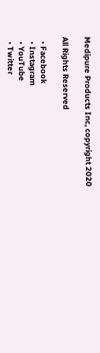Medipure Products Inc, copyright 2020

All Rights Reserved

  • Facebook
  • Instagram
  • YouTube
  • Twitter